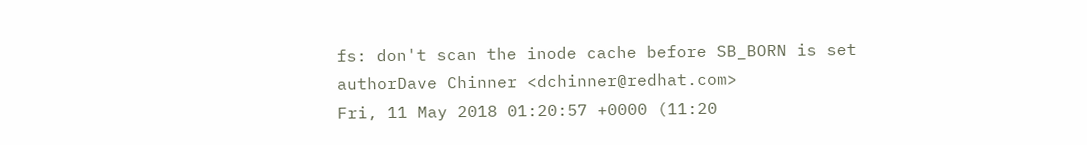fs: don't scan the inode cache before SB_BORN is set
authorDave Chinner <dchinner@redhat.com>
Fri, 11 May 2018 01:20:57 +0000 (11:20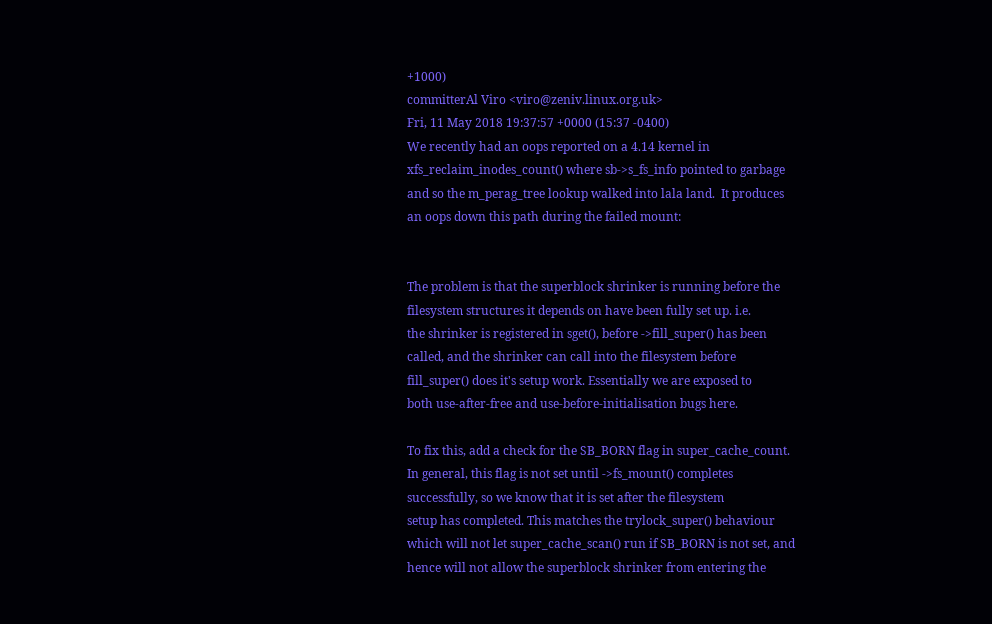+1000)
committerAl Viro <viro@zeniv.linux.org.uk>
Fri, 11 May 2018 19:37:57 +0000 (15:37 -0400)
We recently had an oops reported on a 4.14 kernel in
xfs_reclaim_inodes_count() where sb->s_fs_info pointed to garbage
and so the m_perag_tree lookup walked into lala land.  It produces
an oops down this path during the failed mount:


The problem is that the superblock shrinker is running before the
filesystem structures it depends on have been fully set up. i.e.
the shrinker is registered in sget(), before ->fill_super() has been
called, and the shrinker can call into the filesystem before
fill_super() does it's setup work. Essentially we are exposed to
both use-after-free and use-before-initialisation bugs here.

To fix this, add a check for the SB_BORN flag in super_cache_count.
In general, this flag is not set until ->fs_mount() completes
successfully, so we know that it is set after the filesystem
setup has completed. This matches the trylock_super() behaviour
which will not let super_cache_scan() run if SB_BORN is not set, and
hence will not allow the superblock shrinker from entering the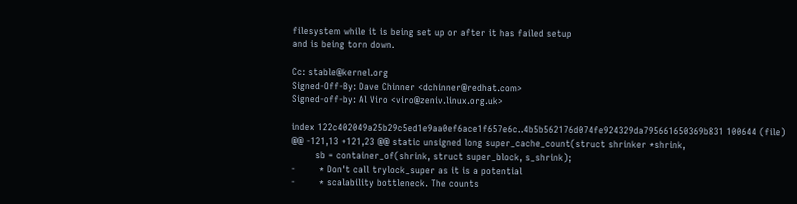filesystem while it is being set up or after it has failed setup
and is being torn down.

Cc: stable@kernel.org
Signed-Off-By: Dave Chinner <dchinner@redhat.com>
Signed-off-by: Al Viro <viro@zeniv.linux.org.uk>

index 122c402049a25b29c5ed1e9aa0ef6ace1f657e6c..4b5b562176d074fe924329da795661650369b831 100644 (file)
@@ -121,13 +121,23 @@ static unsigned long super_cache_count(struct shrinker *shrink,
        sb = container_of(shrink, struct super_block, s_shrink);
-        * Don't call trylock_super as it is a potential
-        * scalability bottleneck. The counts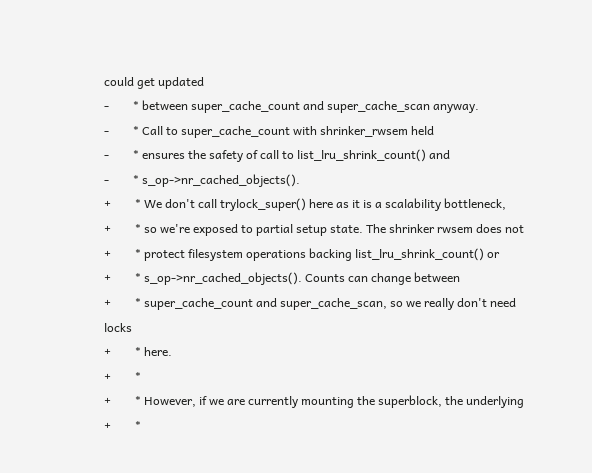could get updated
-        * between super_cache_count and super_cache_scan anyway.
-        * Call to super_cache_count with shrinker_rwsem held
-        * ensures the safety of call to list_lru_shrink_count() and
-        * s_op->nr_cached_objects().
+        * We don't call trylock_super() here as it is a scalability bottleneck,
+        * so we're exposed to partial setup state. The shrinker rwsem does not
+        * protect filesystem operations backing list_lru_shrink_count() or
+        * s_op->nr_cached_objects(). Counts can change between
+        * super_cache_count and super_cache_scan, so we really don't need locks
+        * here.
+        *
+        * However, if we are currently mounting the superblock, the underlying
+        *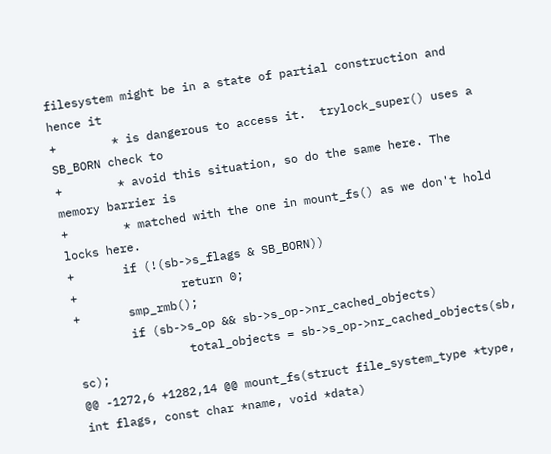filesystem might be in a state of partial construction and hence it
+        * is dangerous to access it.  trylock_super() uses a SB_BORN check to
+        * avoid this situation, so do the same here. The memory barrier is
+        * matched with the one in mount_fs() as we don't hold locks here.
+       if (!(sb->s_flags & SB_BORN))
+               return 0;
+       smp_rmb();
        if (sb->s_op && sb->s_op->nr_cached_objects)
                total_objects = sb->s_op->nr_cached_objects(sb, sc);
@@ -1272,6 +1282,14 @@ mount_fs(struct file_system_type *type, int flags, const char *name, void *data)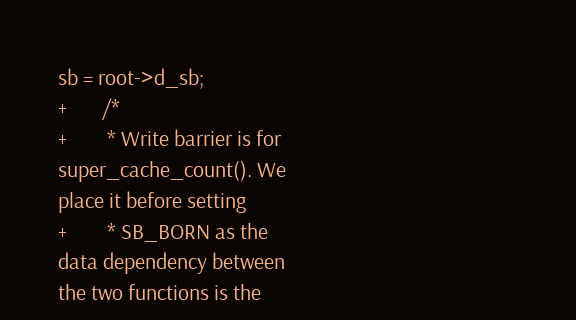sb = root->d_sb;
+       /*
+        * Write barrier is for super_cache_count(). We place it before setting
+        * SB_BORN as the data dependency between the two functions is the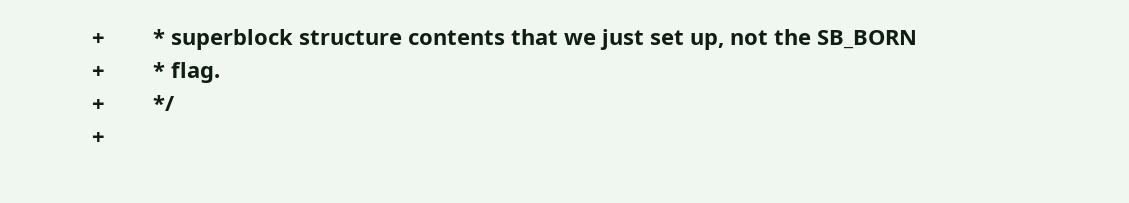+        * superblock structure contents that we just set up, not the SB_BORN
+        * flag.
+        */
+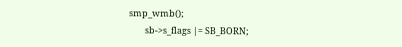smp_wmb();
        sb->s_flags |= SB_BORN;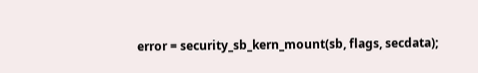error = security_sb_kern_mount(sb, flags, secdata);